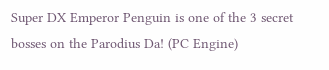Super DX Emperor Penguin is one of the 3 secret bosses on the Parodius Da! (PC Engine)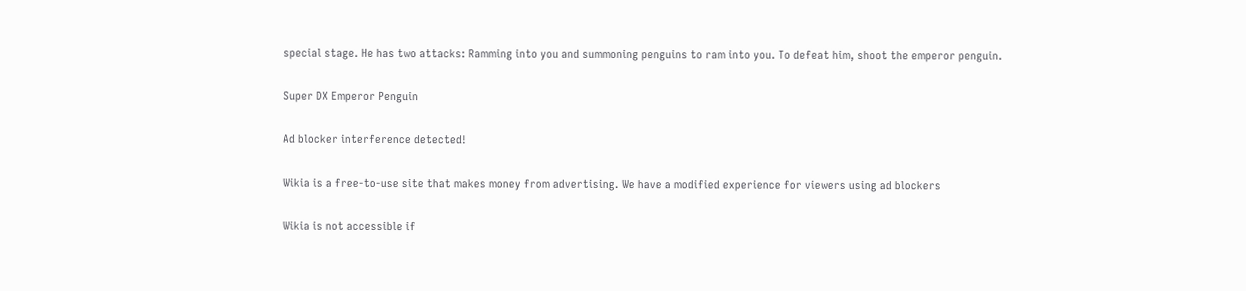special stage. He has two attacks: Ramming into you and summoning penguins to ram into you. To defeat him, shoot the emperor penguin.

Super DX Emperor Penguin

Ad blocker interference detected!

Wikia is a free-to-use site that makes money from advertising. We have a modified experience for viewers using ad blockers

Wikia is not accessible if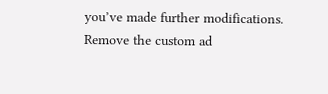you’ve made further modifications. Remove the custom ad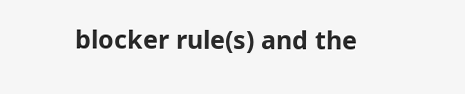blocker rule(s) and the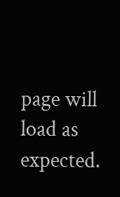page will load as expected.